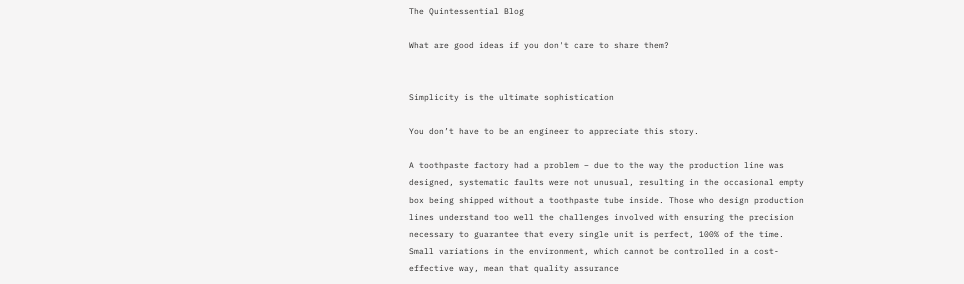The Quintessential Blog

What are good ideas if you don't care to share them?


Simplicity is the ultimate sophistication

You don’t have to be an engineer to appreciate this story.

A toothpaste factory had a problem – due to the way the production line was designed, systematic faults were not unusual, resulting in the occasional empty box being shipped without a toothpaste tube inside. Those who design production lines understand too well the challenges involved with ensuring the precision necessary to guarantee that every single unit is perfect, 100% of the time. Small variations in the environment, which cannot be controlled in a cost-effective way, mean that quality assurance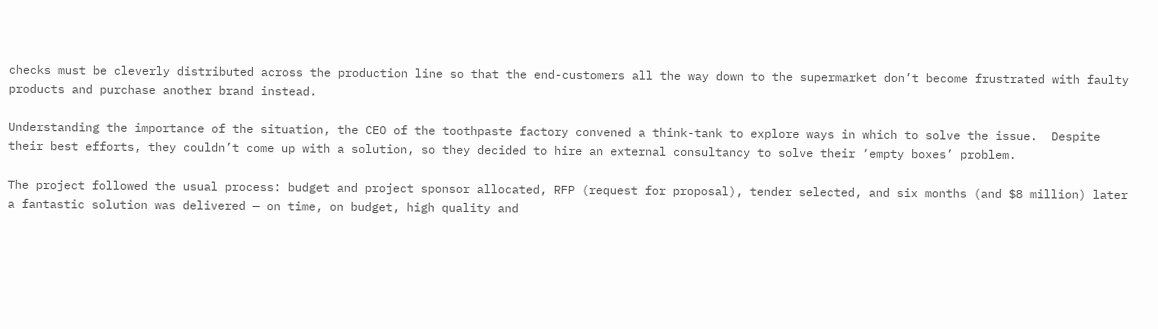checks must be cleverly distributed across the production line so that the end-customers all the way down to the supermarket don’t become frustrated with faulty products and purchase another brand instead.

Understanding the importance of the situation, the CEO of the toothpaste factory convened a think-tank to explore ways in which to solve the issue.  Despite their best efforts, they couldn’t come up with a solution, so they decided to hire an external consultancy to solve their ‘empty boxes’ problem.

The project followed the usual process: budget and project sponsor allocated, RFP (request for proposal), tender selected, and six months (and $8 million) later a fantastic solution was delivered — on time, on budget, high quality and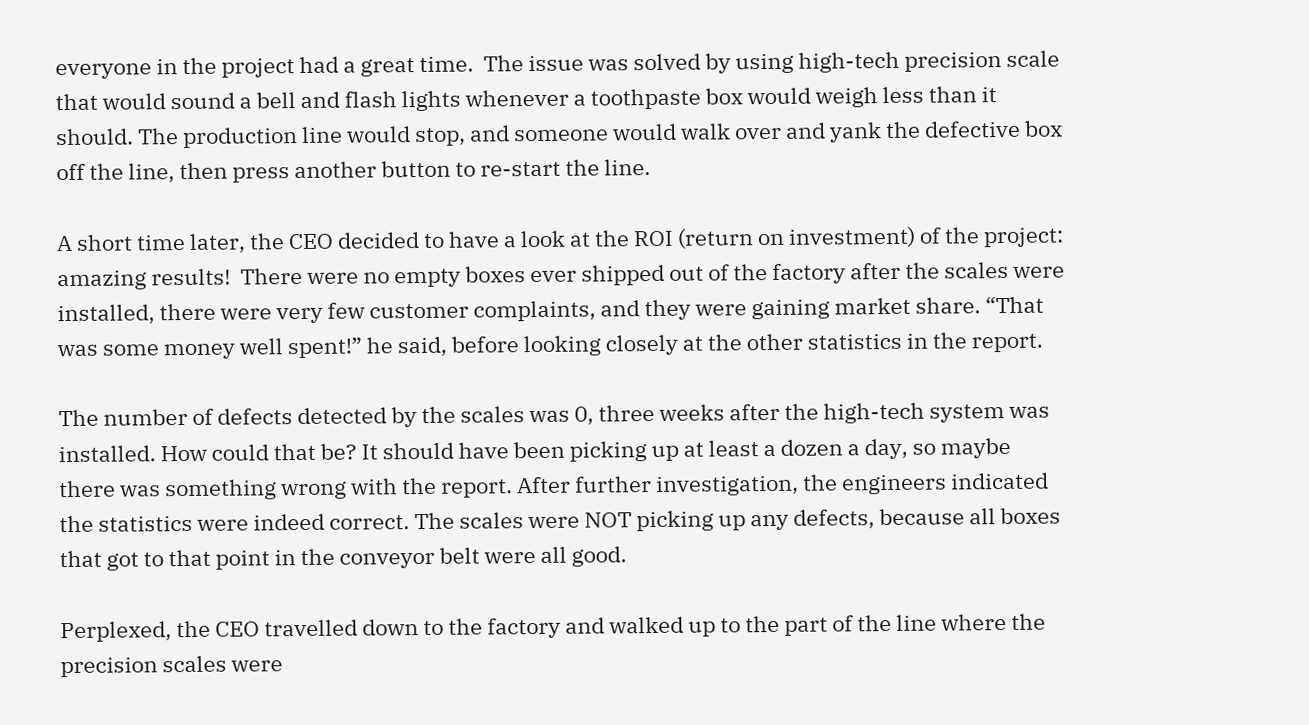everyone in the project had a great time.  The issue was solved by using high-tech precision scale that would sound a bell and flash lights whenever a toothpaste box would weigh less than it should. The production line would stop, and someone would walk over and yank the defective box off the line, then press another button to re-start the line.

A short time later, the CEO decided to have a look at the ROI (return on investment) of the project: amazing results!  There were no empty boxes ever shipped out of the factory after the scales were installed, there were very few customer complaints, and they were gaining market share. “That was some money well spent!” he said, before looking closely at the other statistics in the report.

The number of defects detected by the scales was 0, three weeks after the high-tech system was installed. How could that be? It should have been picking up at least a dozen a day, so maybe there was something wrong with the report. After further investigation, the engineers indicated the statistics were indeed correct. The scales were NOT picking up any defects, because all boxes that got to that point in the conveyor belt were all good.

Perplexed, the CEO travelled down to the factory and walked up to the part of the line where the precision scales were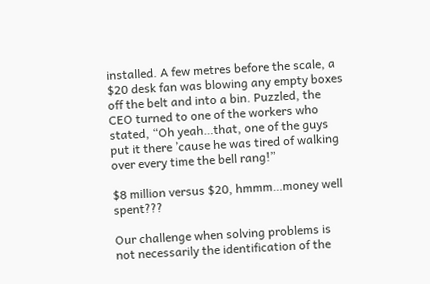installed. A few metres before the scale, a $20 desk fan was blowing any empty boxes off the belt and into a bin. Puzzled, the CEO turned to one of the workers who stated, “Oh yeah…that, one of the guys put it there ’cause he was tired of walking over every time the bell rang!”

$8 million versus $20, hmmm…money well spent???

Our challenge when solving problems is not necessarily the identification of the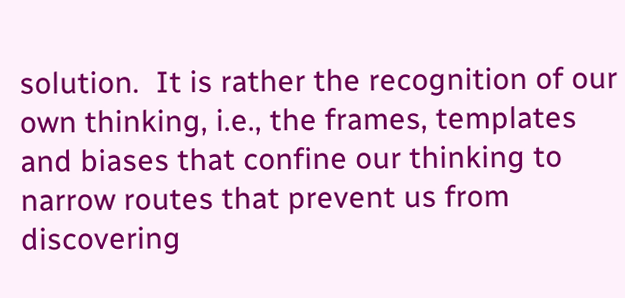solution.  It is rather the recognition of our own thinking, i.e., the frames, templates and biases that confine our thinking to narrow routes that prevent us from discovering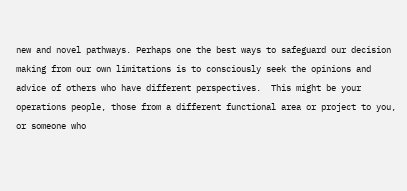new and novel pathways. Perhaps one the best ways to safeguard our decision making from our own limitations is to consciously seek the opinions and advice of others who have different perspectives.  This might be your operations people, those from a different functional area or project to you, or someone who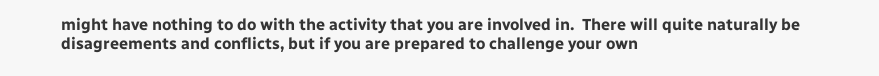might have nothing to do with the activity that you are involved in.  There will quite naturally be disagreements and conflicts, but if you are prepared to challenge your own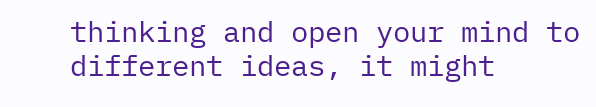thinking and open your mind to different ideas, it might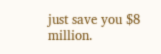just save you $8 million.